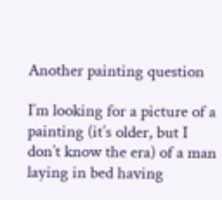Another painting question

I’m looking for a picture of a painting (it’s older, but I don’t know the era) of a man laying in bed having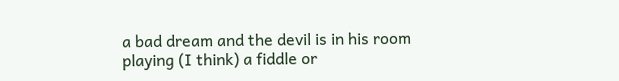a bad dream and the devil is in his room playing (I think) a fiddle or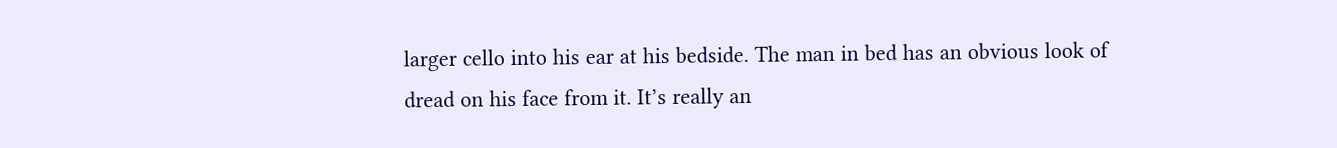larger cello into his ear at his bedside. The man in bed has an obvious look of dread on his face from it. It’s really an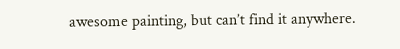awesome painting, but can’t find it anywhere.